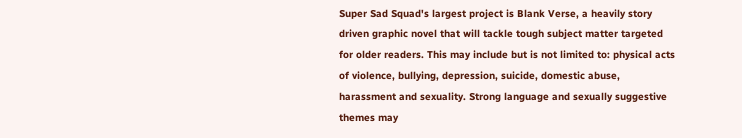Super Sad Squad's largest project is Blank Verse, a heavily story driven graphic novel that will tackle tough subject matter targeted for older readers. This may include but is not limited to: physical acts of violence, bullying, depression, suicide, domestic abuse, harassment and sexuality. Strong language and sexually suggestive themes may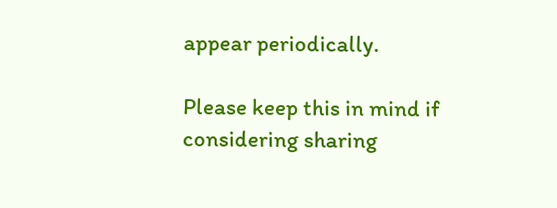appear periodically.

Please keep this in mind if considering sharing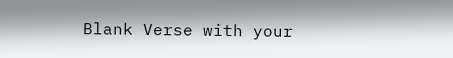Blank Verse with your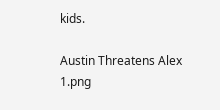kids.

Austin Threatens Alex 1.png